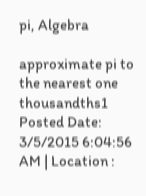pi, Algebra

approximate pi to the nearest one thousandths1
Posted Date: 3/5/2015 6:04:56 AM | Location :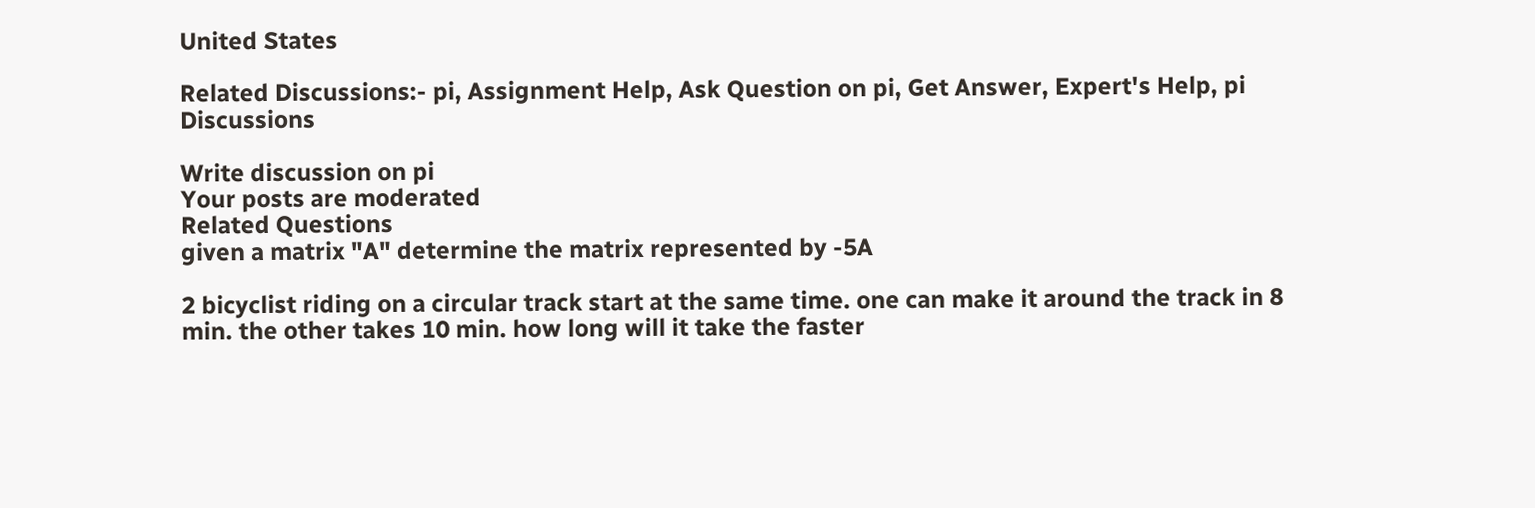United States

Related Discussions:- pi, Assignment Help, Ask Question on pi, Get Answer, Expert's Help, pi Discussions

Write discussion on pi
Your posts are moderated
Related Questions
given a matrix "A" determine the matrix represented by -5A

2 bicyclist riding on a circular track start at the same time. one can make it around the track in 8 min. the other takes 10 min. how long will it take the faster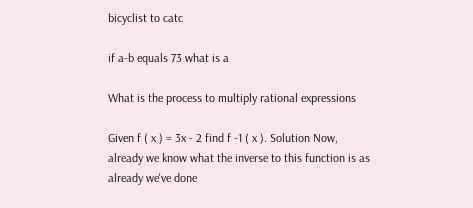bicyclist to catc

if a-b equals 73 what is a

What is the process to multiply rational expressions

Given f ( x ) = 3x - 2 find f -1 ( x ). Solution Now, already we know what the inverse to this function is as already we've done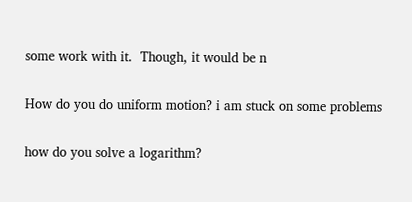some work with it.  Though, it would be n

How do you do uniform motion? i am stuck on some problems

how do you solve a logarithm?